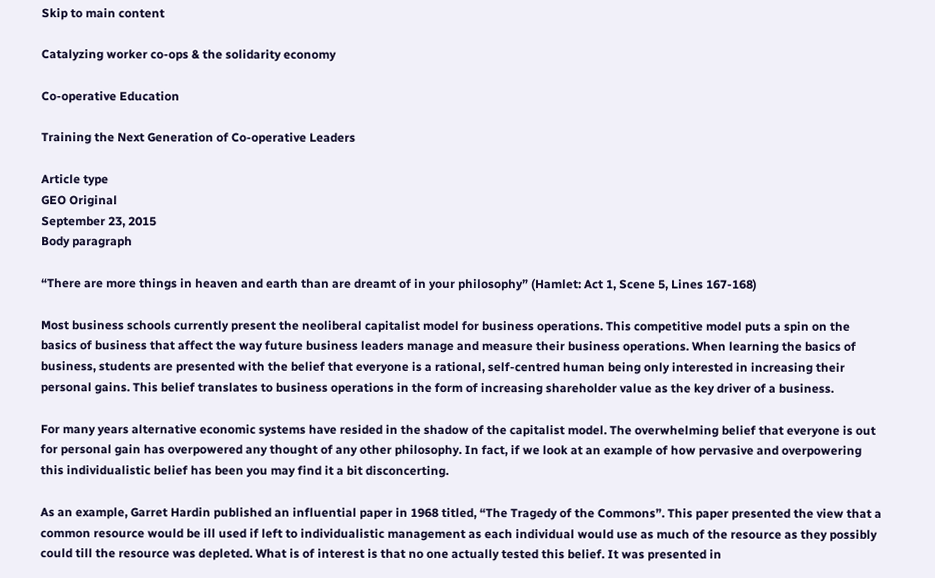Skip to main content

Catalyzing worker co-ops & the solidarity economy

Co-operative Education

Training the Next Generation of Co-operative Leaders

Article type
GEO Original
September 23, 2015
Body paragraph

“There are more things in heaven and earth than are dreamt of in your philosophy” (Hamlet: Act 1, Scene 5, Lines 167-168)

Most business schools currently present the neoliberal capitalist model for business operations. This competitive model puts a spin on the basics of business that affect the way future business leaders manage and measure their business operations. When learning the basics of business, students are presented with the belief that everyone is a rational, self-centred human being only interested in increasing their personal gains. This belief translates to business operations in the form of increasing shareholder value as the key driver of a business.

For many years alternative economic systems have resided in the shadow of the capitalist model. The overwhelming belief that everyone is out for personal gain has overpowered any thought of any other philosophy. In fact, if we look at an example of how pervasive and overpowering this individualistic belief has been you may find it a bit disconcerting.

As an example, Garret Hardin published an influential paper in 1968 titled, “The Tragedy of the Commons”. This paper presented the view that a common resource would be ill used if left to individualistic management as each individual would use as much of the resource as they possibly could till the resource was depleted. What is of interest is that no one actually tested this belief. It was presented in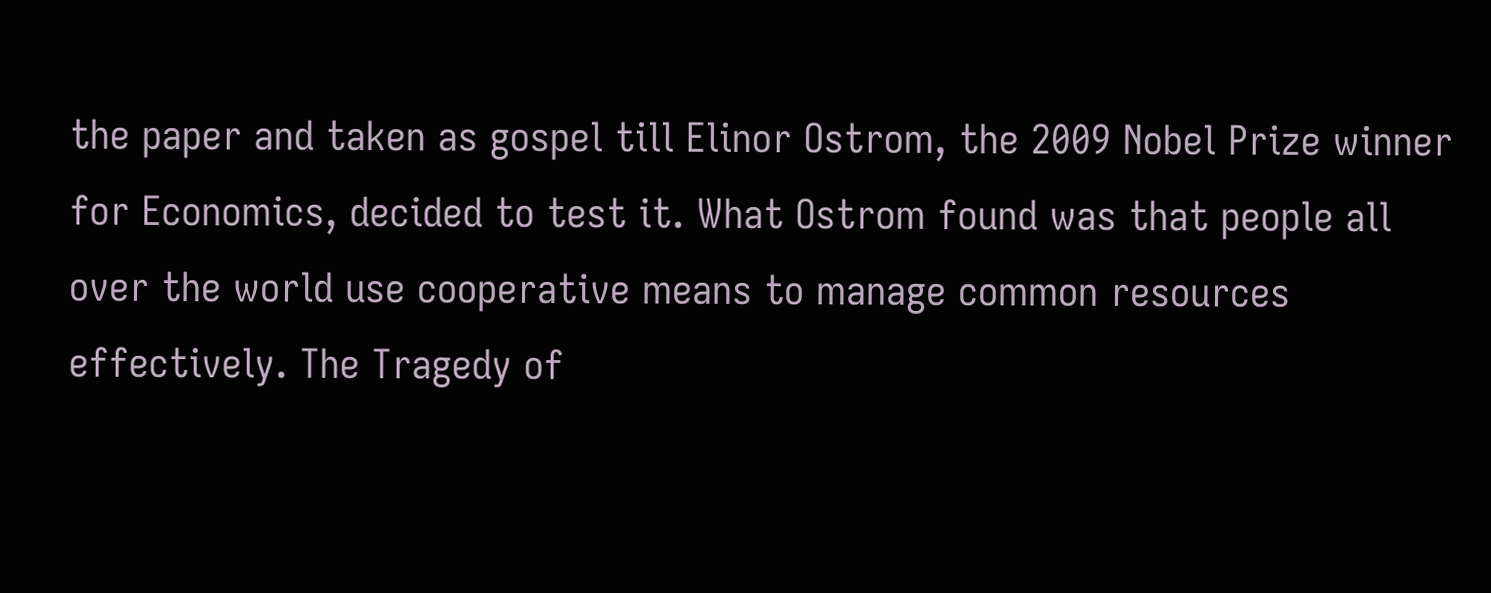the paper and taken as gospel till Elinor Ostrom, the 2009 Nobel Prize winner for Economics, decided to test it. What Ostrom found was that people all over the world use cooperative means to manage common resources effectively. The Tragedy of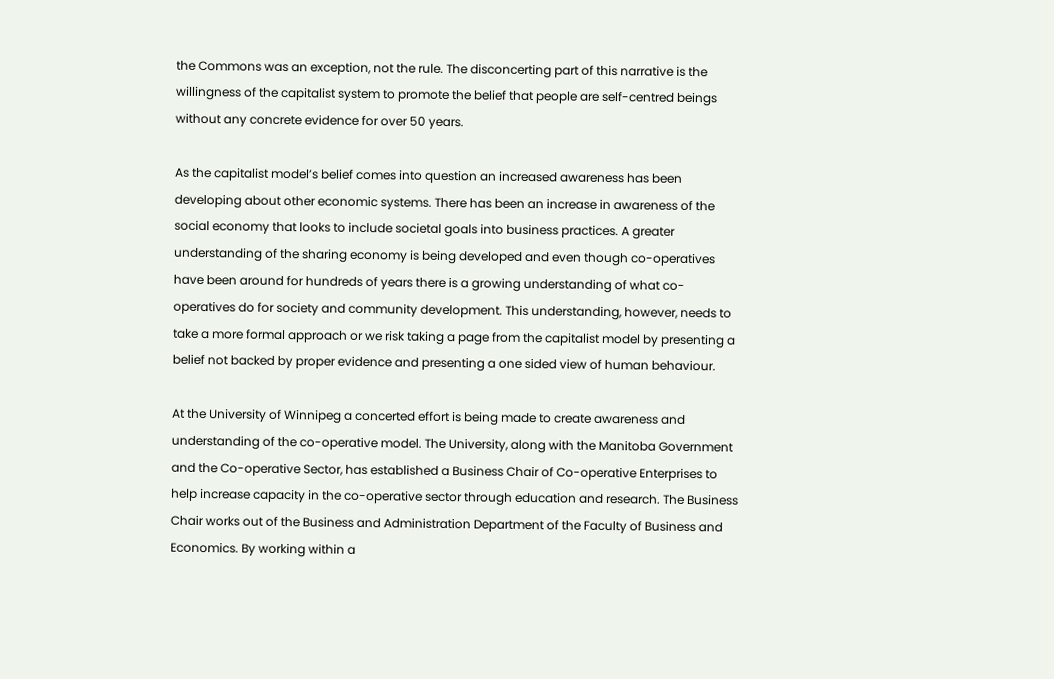the Commons was an exception, not the rule. The disconcerting part of this narrative is the willingness of the capitalist system to promote the belief that people are self-centred beings without any concrete evidence for over 50 years.

As the capitalist model’s belief comes into question an increased awareness has been developing about other economic systems. There has been an increase in awareness of the social economy that looks to include societal goals into business practices. A greater understanding of the sharing economy is being developed and even though co-operatives have been around for hundreds of years there is a growing understanding of what co-operatives do for society and community development. This understanding, however, needs to take a more formal approach or we risk taking a page from the capitalist model by presenting a belief not backed by proper evidence and presenting a one sided view of human behaviour.

At the University of Winnipeg a concerted effort is being made to create awareness and understanding of the co-operative model. The University, along with the Manitoba Government and the Co-operative Sector, has established a Business Chair of Co-operative Enterprises to help increase capacity in the co-operative sector through education and research. The Business Chair works out of the Business and Administration Department of the Faculty of Business and Economics. By working within a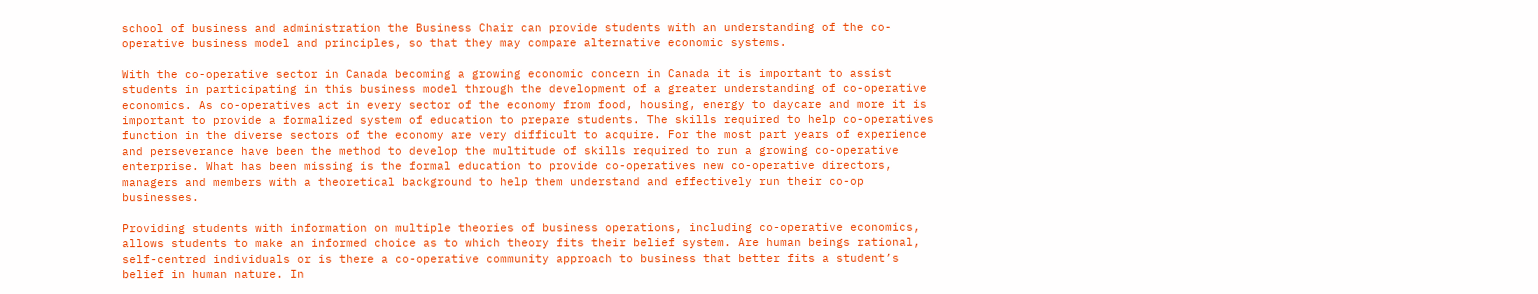school of business and administration the Business Chair can provide students with an understanding of the co-operative business model and principles, so that they may compare alternative economic systems.

With the co-operative sector in Canada becoming a growing economic concern in Canada it is important to assist students in participating in this business model through the development of a greater understanding of co-operative economics. As co-operatives act in every sector of the economy from food, housing, energy to daycare and more it is important to provide a formalized system of education to prepare students. The skills required to help co-operatives function in the diverse sectors of the economy are very difficult to acquire. For the most part years of experience and perseverance have been the method to develop the multitude of skills required to run a growing co-operative enterprise. What has been missing is the formal education to provide co-operatives new co-operative directors, managers and members with a theoretical background to help them understand and effectively run their co-op businesses.

Providing students with information on multiple theories of business operations, including co-operative economics, allows students to make an informed choice as to which theory fits their belief system. Are human beings rational, self-centred individuals or is there a co-operative community approach to business that better fits a student’s belief in human nature. In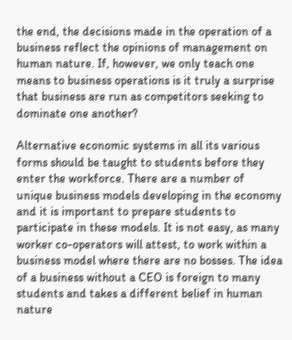the end, the decisions made in the operation of a business reflect the opinions of management on human nature. If, however, we only teach one means to business operations is it truly a surprise that business are run as competitors seeking to dominate one another?

Alternative economic systems in all its various forms should be taught to students before they enter the workforce. There are a number of unique business models developing in the economy and it is important to prepare students to participate in these models. It is not easy, as many worker co-operators will attest, to work within a business model where there are no bosses. The idea of a business without a CEO is foreign to many students and takes a different belief in human nature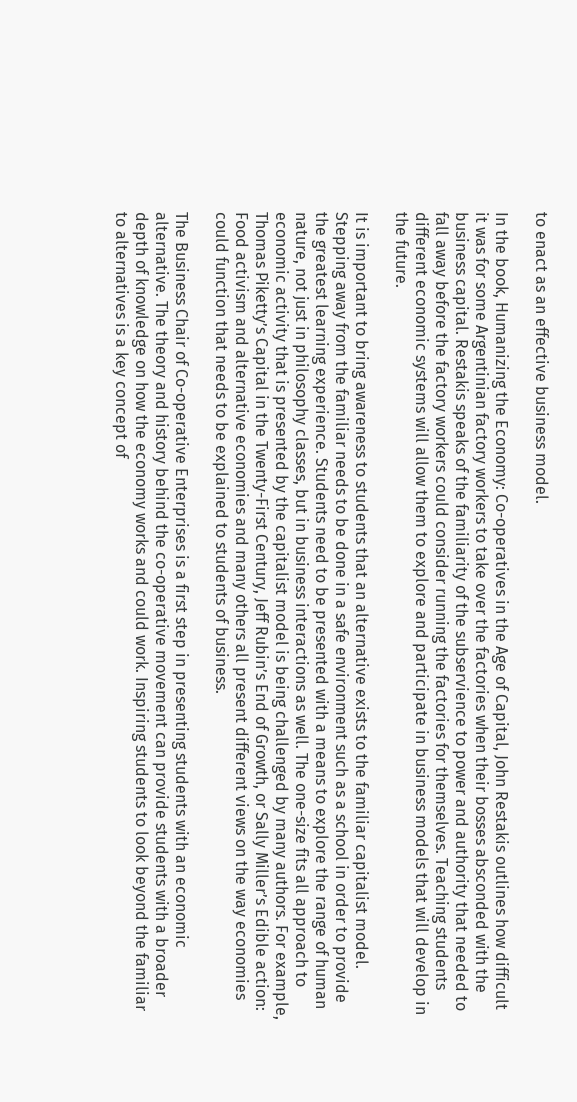to enact as an effective business model.

In the book, Humanizing the Economy: Co-operatives in the Age of Capital, John Restakis outlines how difficult it was for some Argentinian factory workers to take over the factories when their bosses absconded with the business capital. Restakis speaks of the familiarity of the subservience to power and authority that needed to fall away before the factory workers could consider running the factories for themselves. Teaching students different economic systems will allow them to explore and participate in business models that will develop in the future.

It is important to bring awareness to students that an alternative exists to the familiar capitalist model. Stepping away from the familiar needs to be done in a safe environment such as a school in order to provide the greatest learning experience. Students need to be presented with a means to explore the range of human nature, not just in philosophy classes, but in business interactions as well. The one-size fits all approach to economic activity that is presented by the capitalist model is being challenged by many authors. For example, Thomas Piketty’s Capital in the Twenty-First Century, Jeff Rubin’s End of Growth, or Sally Miller’s Edible action: Food activism and alternative economies and many others all present different views on the way economies could function that needs to be explained to students of business.

The Business Chair of Co-operative Enterprises is a first step in presenting students with an economic alternative. The theory and history behind the co-operative movement can provide students with a broader depth of knowledge on how the economy works and could work. Inspiring students to look beyond the familiar to alternatives is a key concept of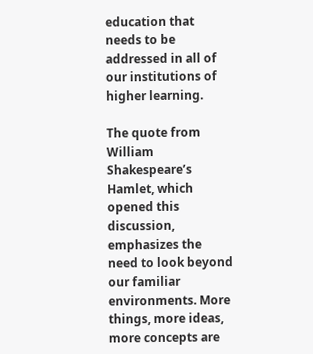education that needs to be addressed in all of our institutions of higher learning.

The quote from William Shakespeare’s Hamlet, which opened this discussion, emphasizes the need to look beyond our familiar environments. More things, more ideas, more concepts are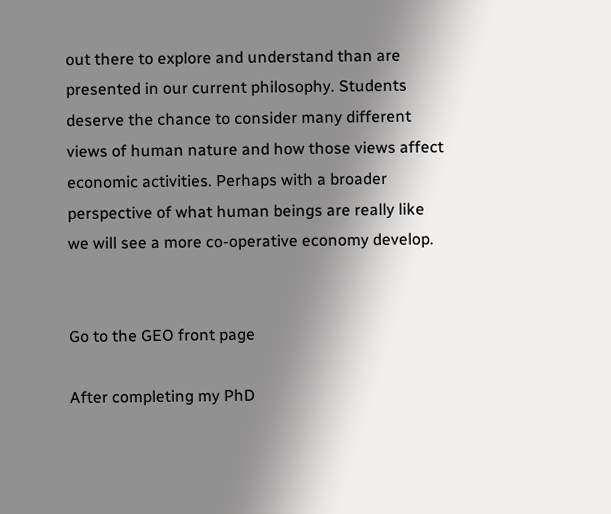out there to explore and understand than are presented in our current philosophy. Students deserve the chance to consider many different views of human nature and how those views affect economic activities. Perhaps with a broader perspective of what human beings are really like we will see a more co-operative economy develop.


Go to the GEO front page

After completing my PhD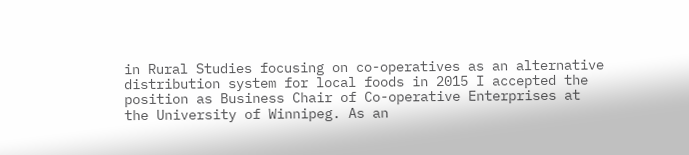in Rural Studies focusing on co-operatives as an alternative distribution system for local foods in 2015 I accepted the position as Business Chair of Co-operative Enterprises at the University of Winnipeg. As an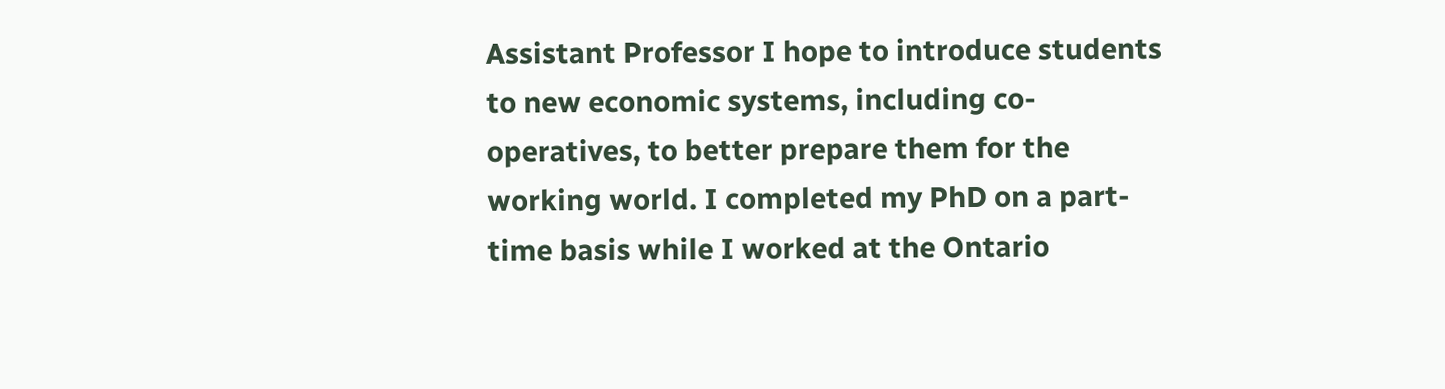Assistant Professor I hope to introduce students to new economic systems, including co-operatives, to better prepare them for the working world. I completed my PhD on a part-time basis while I worked at the Ontario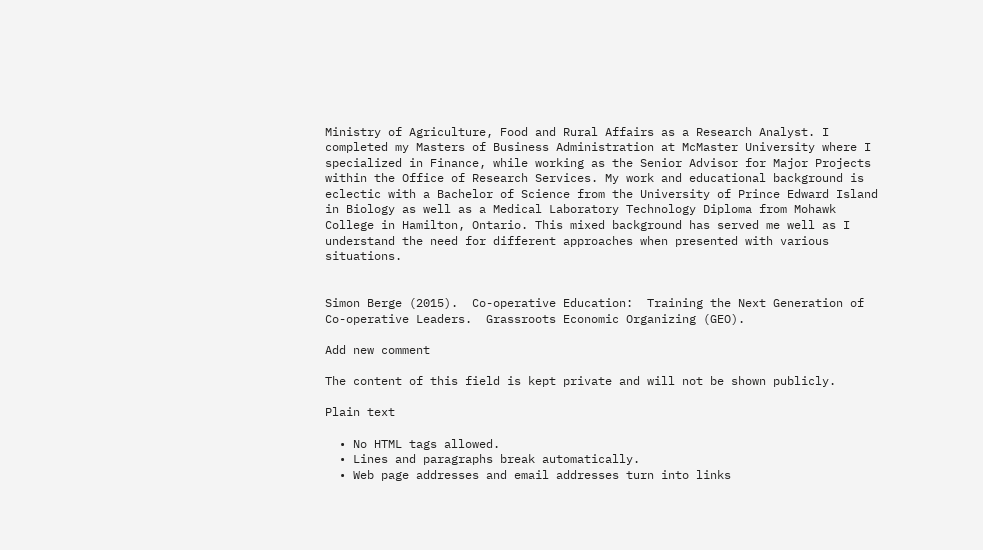Ministry of Agriculture, Food and Rural Affairs as a Research Analyst. I completed my Masters of Business Administration at McMaster University where I specialized in Finance, while working as the Senior Advisor for Major Projects within the Office of Research Services. My work and educational background is eclectic with a Bachelor of Science from the University of Prince Edward Island in Biology as well as a Medical Laboratory Technology Diploma from Mohawk College in Hamilton, Ontario. This mixed background has served me well as I understand the need for different approaches when presented with various situations.


Simon Berge (2015).  Co-operative Education:  Training the Next Generation of Co-operative Leaders.  Grassroots Economic Organizing (GEO).

Add new comment

The content of this field is kept private and will not be shown publicly.

Plain text

  • No HTML tags allowed.
  • Lines and paragraphs break automatically.
  • Web page addresses and email addresses turn into links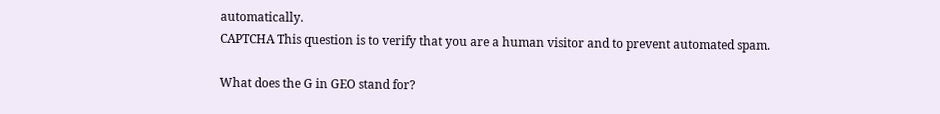automatically.
CAPTCHA This question is to verify that you are a human visitor and to prevent automated spam.

What does the G in GEO stand for?